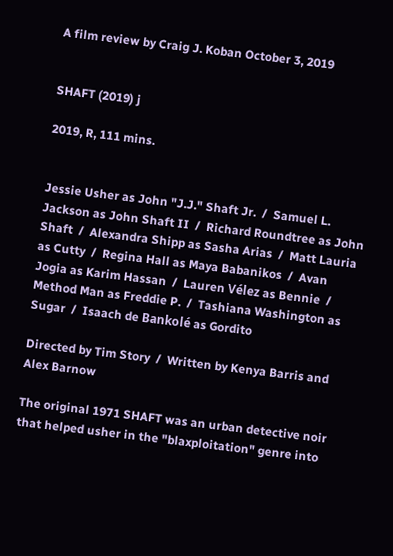A film review by Craig J. Koban October 3, 2019


SHAFT (2019) j

2019, R, 111 mins.


Jessie Usher as John "J.J." Shaft Jr.  /  Samuel L. Jackson as John Shaft II  /  Richard Roundtree as John Shaft  /  Alexandra Shipp as Sasha Arias  /  Matt Lauria as Cutty  /  Regina Hall as Maya Babanikos  /  Avan Jogia as Karim Hassan  /  Lauren Vélez as Bennie  /  Method Man as Freddie P.  /  Tashiana Washington as Sugar  /  Isaach de Bankolé as Gordito

Directed by Tim Story  /  Written by Kenya Barris and Alex Barnow

The original 1971 SHAFT was an urban detective noir that helped usher in the "blaxploitation" genre into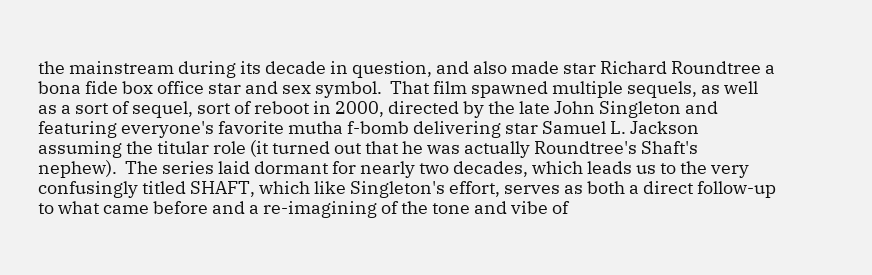the mainstream during its decade in question, and also made star Richard Roundtree a bona fide box office star and sex symbol.  That film spawned multiple sequels, as well as a sort of sequel, sort of reboot in 2000, directed by the late John Singleton and featuring everyone's favorite mutha f-bomb delivering star Samuel L. Jackson assuming the titular role (it turned out that he was actually Roundtree's Shaft's nephew).  The series laid dormant for nearly two decades, which leads us to the very confusingly titled SHAFT, which like Singleton's effort, serves as both a direct follow-up to what came before and a re-imagining of the tone and vibe of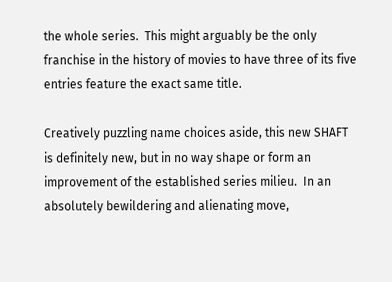the whole series.  This might arguably be the only franchise in the history of movies to have three of its five entries feature the exact same title.

Creatively puzzling name choices aside, this new SHAFT is definitely new, but in no way shape or form an improvement of the established series milieu.  In an absolutely bewildering and alienating move,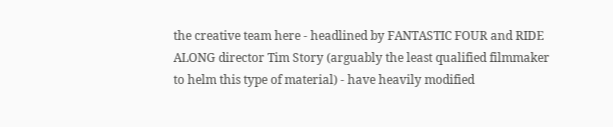the creative team here - headlined by FANTASTIC FOUR and RIDE ALONG director Tim Story (arguably the least qualified filmmaker to helm this type of material) - have heavily modified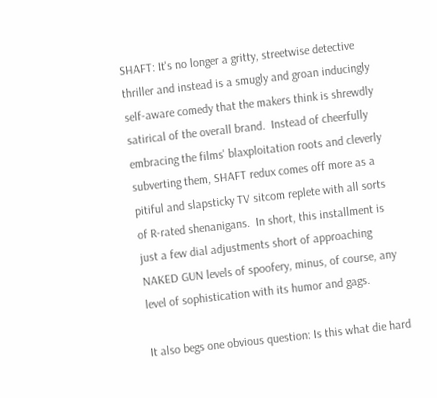SHAFT: It's no longer a gritty, streetwise detective thriller and instead is a smugly and groan inducingly self-aware comedy that the makers think is shrewdly satirical of the overall brand.  Instead of cheerfully embracing the films' blaxploitation roots and cleverly subverting them, SHAFT redux comes off more as a pitiful and slapsticky TV sitcom replete with all sorts of R-rated shenanigans.  In short, this installment is just a few dial adjustments short of approaching NAKED GUN levels of spoofery, minus, of course, any level of sophistication with its humor and gags.

It also begs one obvious question: Is this what die hard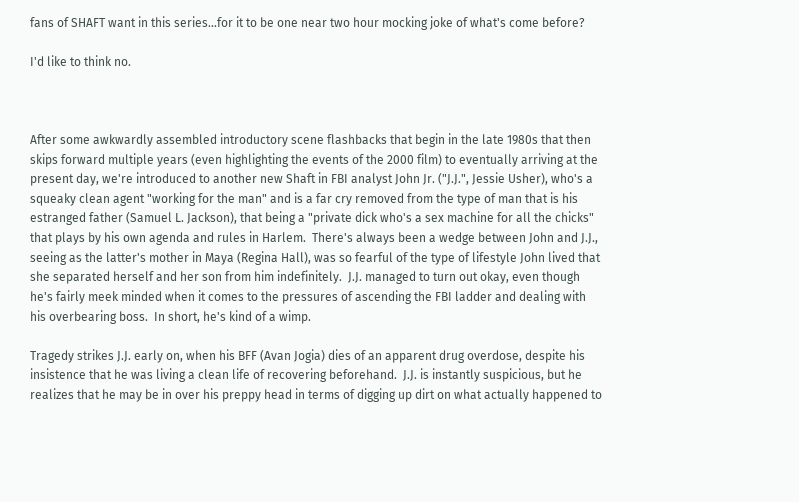fans of SHAFT want in this series...for it to be one near two hour mocking joke of what's come before?

I'd like to think no.



After some awkwardly assembled introductory scene flashbacks that begin in the late 1980s that then skips forward multiple years (even highlighting the events of the 2000 film) to eventually arriving at the present day, we're introduced to another new Shaft in FBI analyst John Jr. ("J.J.", Jessie Usher), who's a squeaky clean agent "working for the man" and is a far cry removed from the type of man that is his  estranged father (Samuel L. Jackson), that being a "private dick who's a sex machine for all the chicks" that plays by his own agenda and rules in Harlem.  There's always been a wedge between John and J.J., seeing as the latter's mother in Maya (Regina Hall), was so fearful of the type of lifestyle John lived that she separated herself and her son from him indefinitely.  J.J. managed to turn out okay, even though he's fairly meek minded when it comes to the pressures of ascending the FBI ladder and dealing with his overbearing boss.  In short, he's kind of a wimp.

Tragedy strikes J.J. early on, when his BFF (Avan Jogia) dies of an apparent drug overdose, despite his insistence that he was living a clean life of recovering beforehand.  J.J. is instantly suspicious, but he realizes that he may be in over his preppy head in terms of digging up dirt on what actually happened to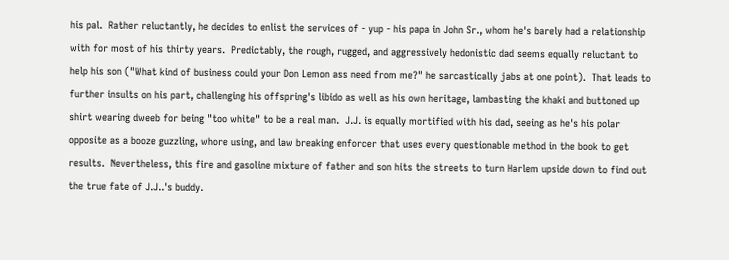his pal.  Rather reluctantly, he decides to enlist the services of - yup - his papa in John Sr., whom he's barely had a relationship with for most of his thirty years.  Predictably, the rough, rugged, and aggressively hedonistic dad seems equally reluctant to help his son ("What kind of business could your Don Lemon ass need from me?" he sarcastically jabs at one point).  That leads to further insults on his part, challenging his offspring's libido as well as his own heritage, lambasting the khaki and buttoned up shirt wearing dweeb for being "too white" to be a real man.  J.J. is equally mortified with his dad, seeing as he's his polar opposite as a booze guzzling, whore using, and law breaking enforcer that uses every questionable method in the book to get results.  Nevertheless, this fire and gasoline mixture of father and son hits the streets to turn Harlem upside down to find out the true fate of J.J..'s buddy.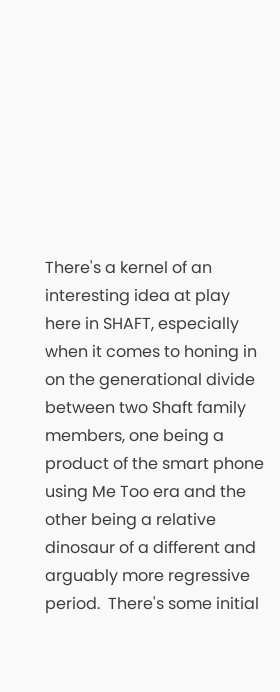There's a kernel of an interesting idea at play here in SHAFT, especially when it comes to honing in on the generational divide between two Shaft family members, one being a product of the smart phone using Me Too era and the other being a relative dinosaur of a different and arguably more regressive period.  There's some initial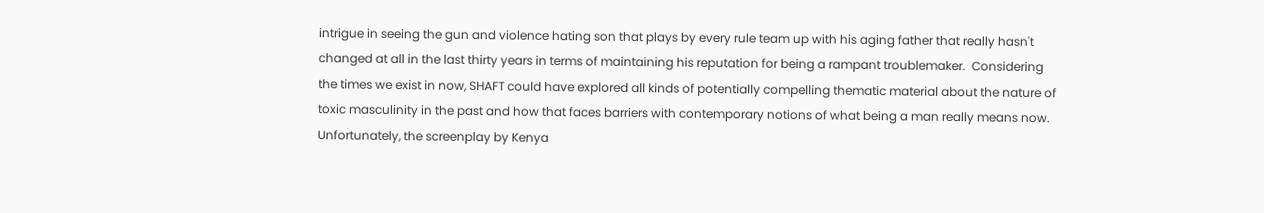intrigue in seeing the gun and violence hating son that plays by every rule team up with his aging father that really hasn't changed at all in the last thirty years in terms of maintaining his reputation for being a rampant troublemaker.  Considering the times we exist in now, SHAFT could have explored all kinds of potentially compelling thematic material about the nature of toxic masculinity in the past and how that faces barriers with contemporary notions of what being a man really means now.  Unfortunately, the screenplay by Kenya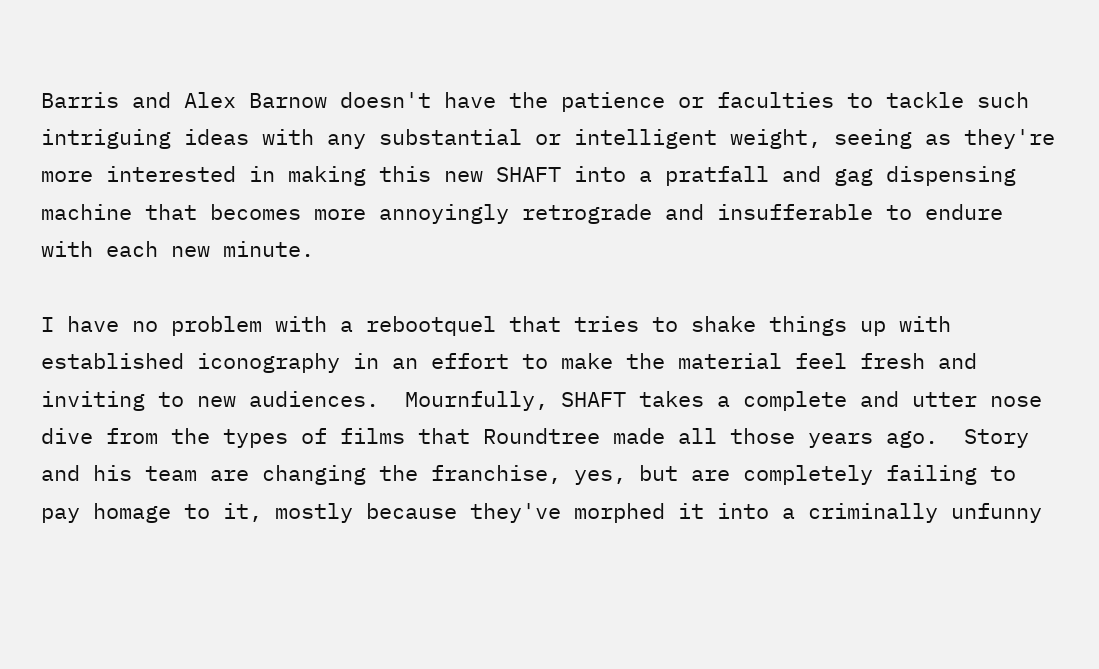Barris and Alex Barnow doesn't have the patience or faculties to tackle such intriguing ideas with any substantial or intelligent weight, seeing as they're more interested in making this new SHAFT into a pratfall and gag dispensing machine that becomes more annoyingly retrograde and insufferable to endure with each new minute.

I have no problem with a rebootquel that tries to shake things up with established iconography in an effort to make the material feel fresh and inviting to new audiences.  Mournfully, SHAFT takes a complete and utter nose dive from the types of films that Roundtree made all those years ago.  Story and his team are changing the franchise, yes, but are completely failing to pay homage to it, mostly because they've morphed it into a criminally unfunny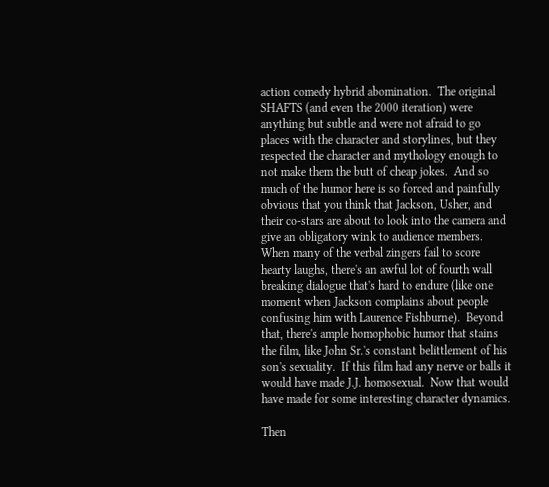action comedy hybrid abomination.  The original SHAFTS (and even the 2000 iteration) were anything but subtle and were not afraid to go places with the character and storylines, but they respected the character and mythology enough to not make them the butt of cheap jokes.  And so much of the humor here is so forced and painfully obvious that you think that Jackson, Usher, and their co-stars are about to look into the camera and give an obligatory wink to audience members.  When many of the verbal zingers fail to score hearty laughs, there's an awful lot of fourth wall breaking dialogue that's hard to endure (like one moment when Jackson complains about people confusing him with Laurence Fishburne).  Beyond that, there's ample homophobic humor that stains the film, like John Sr.'s constant belittlement of his son's sexuality.  If this film had any nerve or balls it would have made J.J. homosexual.  Now that would have made for some interesting character dynamics.

Then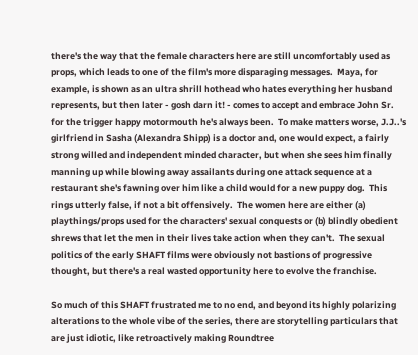there's the way that the female characters here are still uncomfortably used as props, which leads to one of the film's more disparaging messages.  Maya, for example, is shown as an ultra shrill hothead who hates everything her husband represents, but then later - gosh darn it! - comes to accept and embrace John Sr. for the trigger happy motormouth he's always been.  To make matters worse, J.J..'s girlfriend in Sasha (Alexandra Shipp) is a doctor and, one would expect, a fairly strong willed and independent minded character, but when she sees him finally manning up while blowing away assailants during one attack sequence at a restaurant she's fawning over him like a child would for a new puppy dog.  This rings utterly false, if not a bit offensively.  The women here are either (a) playthings/props used for the characters' sexual conquests or (b) blindly obedient shrews that let the men in their lives take action when they can't.  The sexual politics of the early SHAFT films were obviously not bastions of progressive thought, but there's a real wasted opportunity here to evolve the franchise.

So much of this SHAFT frustrated me to no end, and beyond its highly polarizing alterations to the whole vibe of the series, there are storytelling particulars that are just idiotic, like retroactively making Roundtree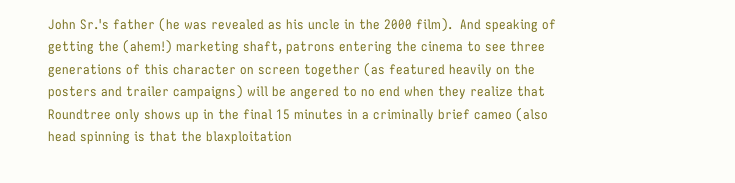John Sr.'s father (he was revealed as his uncle in the 2000 film).  And speaking of getting the (ahem!) marketing shaft, patrons entering the cinema to see three generations of this character on screen together (as featured heavily on the posters and trailer campaigns) will be angered to no end when they realize that Roundtree only shows up in the final 15 minutes in a criminally brief cameo (also head spinning is that the blaxploitation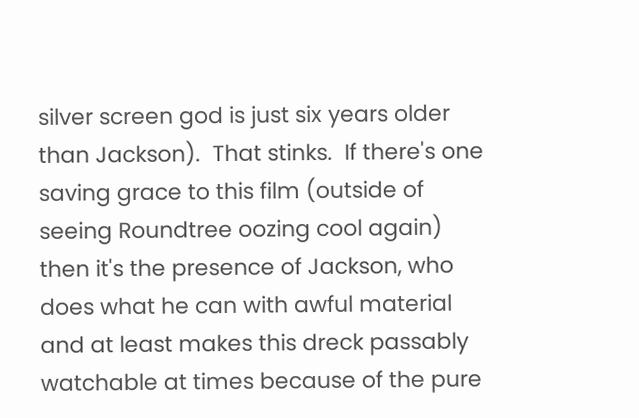silver screen god is just six years older than Jackson).  That stinks.  If there's one saving grace to this film (outside of seeing Roundtree oozing cool again) then it's the presence of Jackson, who does what he can with awful material and at least makes this dreck passably watchable at times because of the pure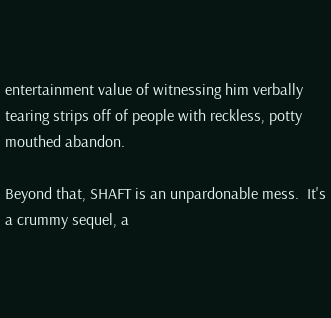entertainment value of witnessing him verbally tearing strips off of people with reckless, potty mouthed abandon.

Beyond that, SHAFT is an unpardonable mess.  It's a crummy sequel, a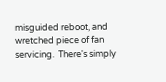misguided reboot, and wretched piece of fan servicing.  There's simply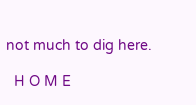not much to dig here.

  H O M E